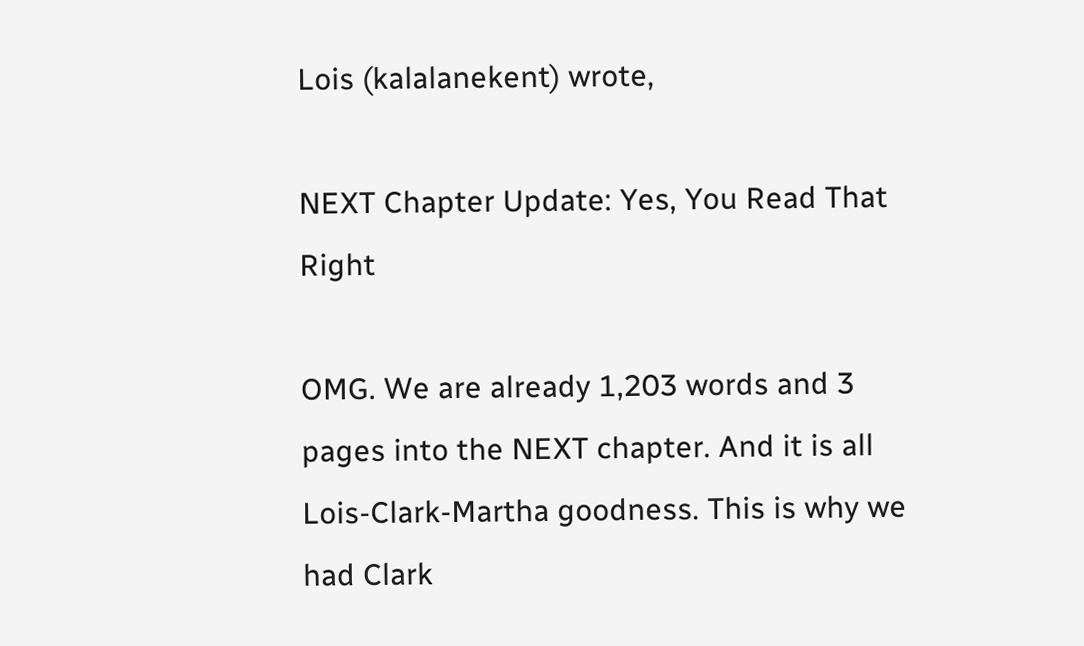Lois (kalalanekent) wrote,

NEXT Chapter Update: Yes, You Read That Right

OMG. We are already 1,203 words and 3 pages into the NEXT chapter. And it is all Lois-Clark-Martha goodness. This is why we had Clark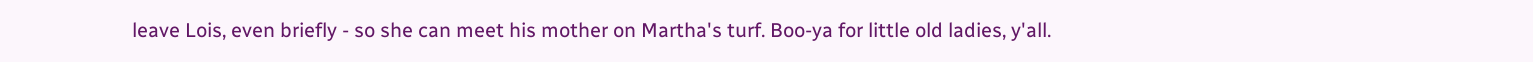leave Lois, even briefly - so she can meet his mother on Martha's turf. Boo-ya for little old ladies, y'all.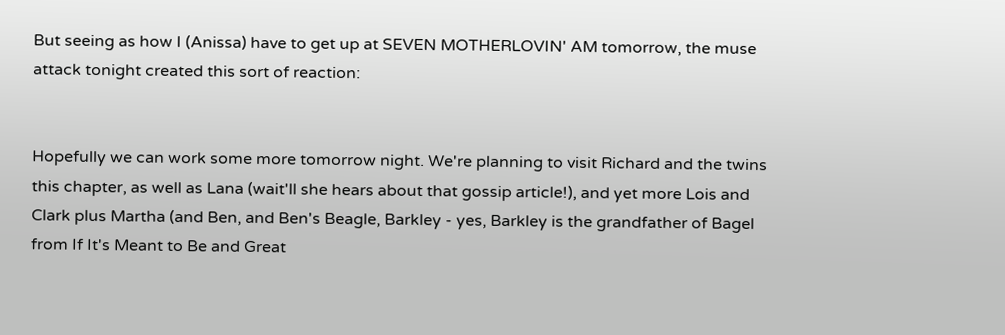But seeing as how I (Anissa) have to get up at SEVEN MOTHERLOVIN' AM tomorrow, the muse attack tonight created this sort of reaction:


Hopefully we can work some more tomorrow night. We're planning to visit Richard and the twins this chapter, as well as Lana (wait'll she hears about that gossip article!), and yet more Lois and Clark plus Martha (and Ben, and Ben's Beagle, Barkley - yes, Barkley is the grandfather of Bagel from If It's Meant to Be and Great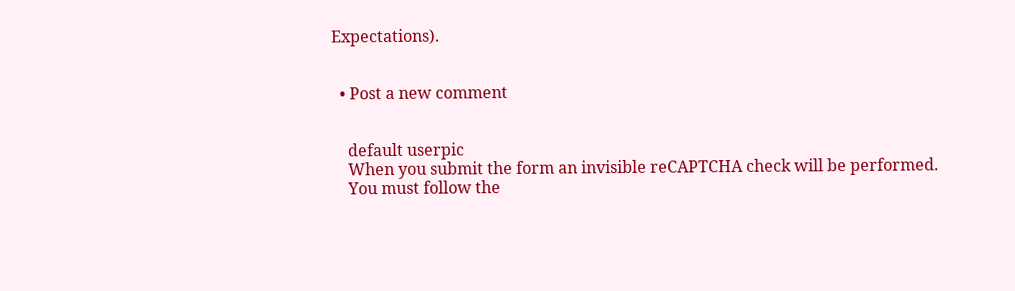Expectations).


  • Post a new comment


    default userpic
    When you submit the form an invisible reCAPTCHA check will be performed.
    You must follow the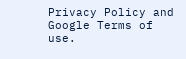Privacy Policy and Google Terms of use.